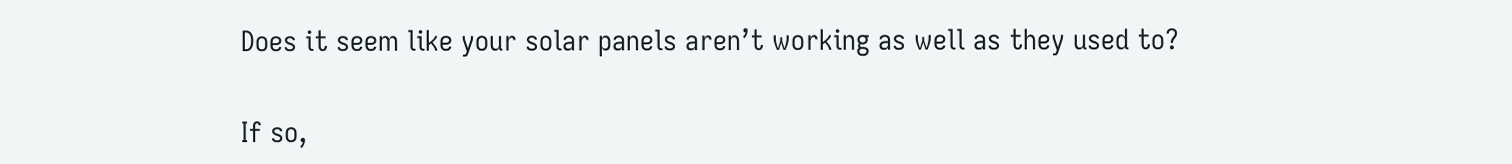Does it seem like your solar panels aren’t working as well as they used to?

If so,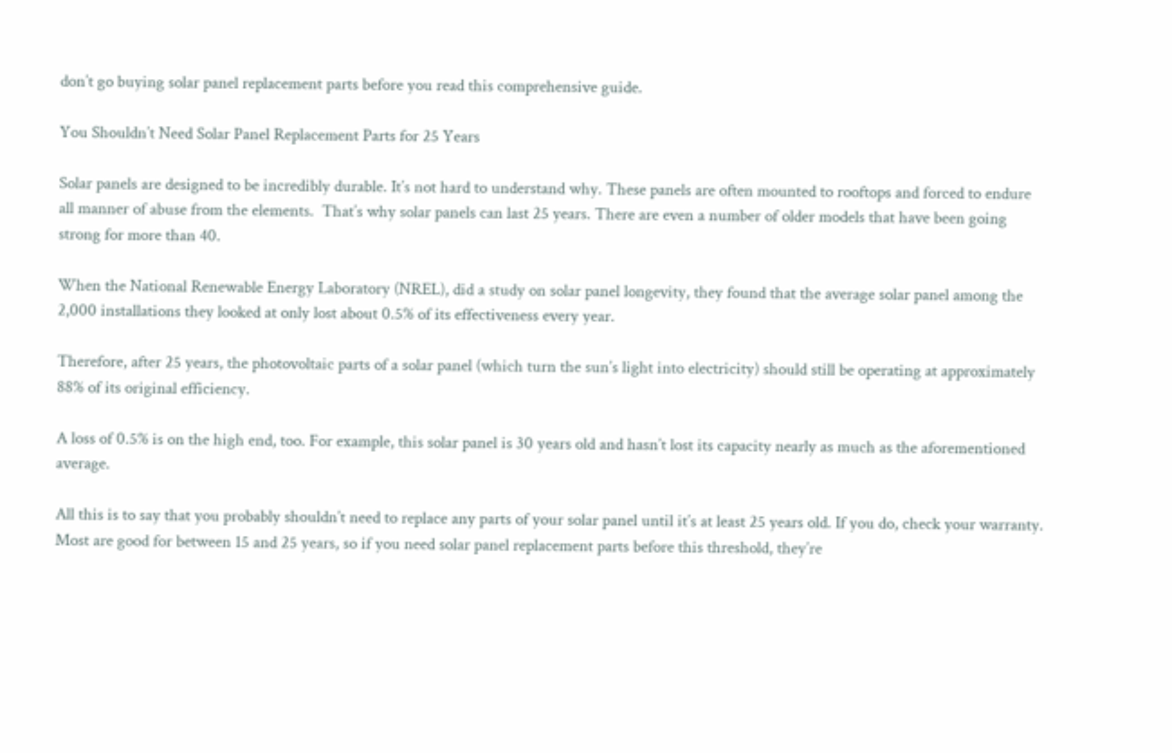don’t go buying solar panel replacement parts before you read this comprehensive guide.

You Shouldn’t Need Solar Panel Replacement Parts for 25 Years

Solar panels are designed to be incredibly durable. It’s not hard to understand why. These panels are often mounted to rooftops and forced to endure all manner of abuse from the elements.  That’s why solar panels can last 25 years. There are even a number of older models that have been going strong for more than 40.

When the National Renewable Energy Laboratory (NREL), did a study on solar panel longevity, they found that the average solar panel among the 2,000 installations they looked at only lost about 0.5% of its effectiveness every year.

Therefore, after 25 years, the photovoltaic parts of a solar panel (which turn the sun’s light into electricity) should still be operating at approximately 88% of its original efficiency.

A loss of 0.5% is on the high end, too. For example, this solar panel is 30 years old and hasn’t lost its capacity nearly as much as the aforementioned average.

All this is to say that you probably shouldn’t need to replace any parts of your solar panel until it’s at least 25 years old. If you do, check your warranty. Most are good for between 15 and 25 years, so if you need solar panel replacement parts before this threshold, they’re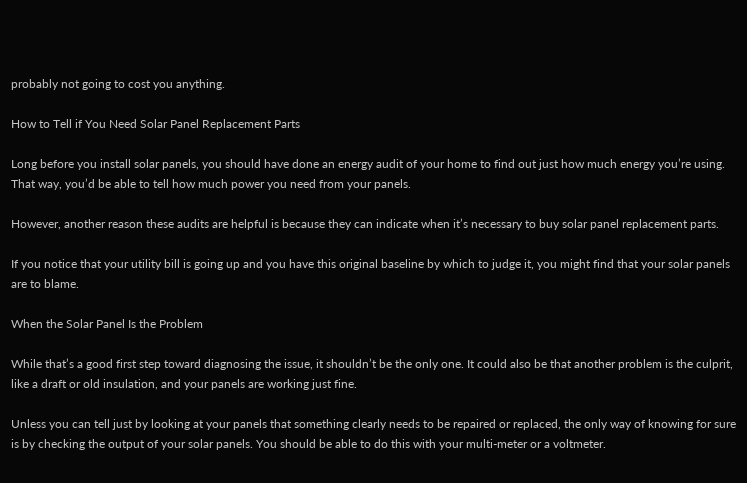probably not going to cost you anything.

How to Tell if You Need Solar Panel Replacement Parts

Long before you install solar panels, you should have done an energy audit of your home to find out just how much energy you’re using. That way, you’d be able to tell how much power you need from your panels.

However, another reason these audits are helpful is because they can indicate when it’s necessary to buy solar panel replacement parts.

If you notice that your utility bill is going up and you have this original baseline by which to judge it, you might find that your solar panels are to blame.

When the Solar Panel Is the Problem

While that’s a good first step toward diagnosing the issue, it shouldn’t be the only one. It could also be that another problem is the culprit, like a draft or old insulation, and your panels are working just fine.

Unless you can tell just by looking at your panels that something clearly needs to be repaired or replaced, the only way of knowing for sure is by checking the output of your solar panels. You should be able to do this with your multi-meter or a voltmeter.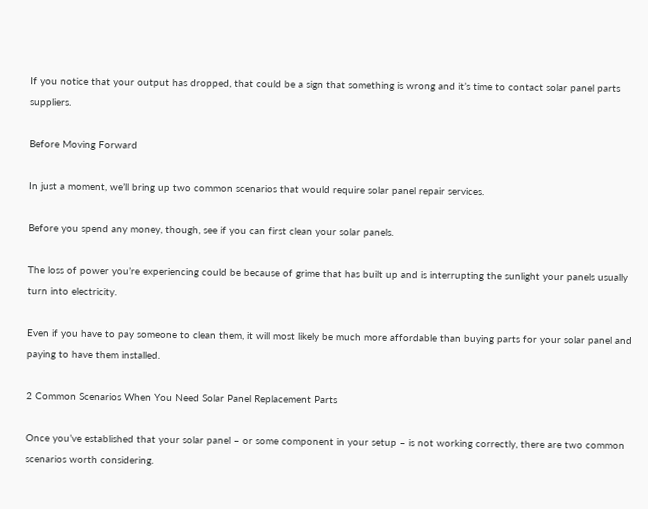If you notice that your output has dropped, that could be a sign that something is wrong and it’s time to contact solar panel parts suppliers.

Before Moving Forward

In just a moment, we’ll bring up two common scenarios that would require solar panel repair services.

Before you spend any money, though, see if you can first clean your solar panels.

The loss of power you’re experiencing could be because of grime that has built up and is interrupting the sunlight your panels usually turn into electricity.

Even if you have to pay someone to clean them, it will most likely be much more affordable than buying parts for your solar panel and paying to have them installed.

2 Common Scenarios When You Need Solar Panel Replacement Parts

Once you’ve established that your solar panel – or some component in your setup – is not working correctly, there are two common scenarios worth considering.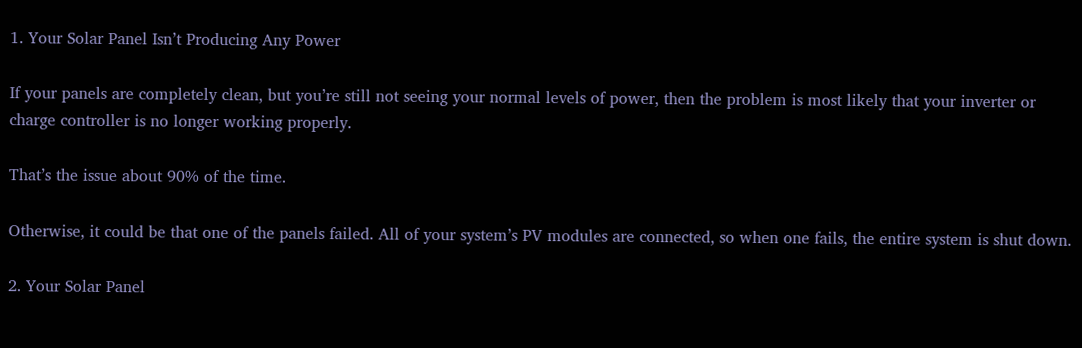1. Your Solar Panel Isn’t Producing Any Power

If your panels are completely clean, but you’re still not seeing your normal levels of power, then the problem is most likely that your inverter or charge controller is no longer working properly.

That’s the issue about 90% of the time.

Otherwise, it could be that one of the panels failed. All of your system’s PV modules are connected, so when one fails, the entire system is shut down.

2. Your Solar Panel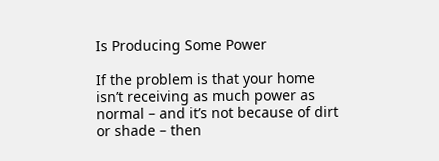Is Producing Some Power

If the problem is that your home isn’t receiving as much power as normal – and it’s not because of dirt or shade – then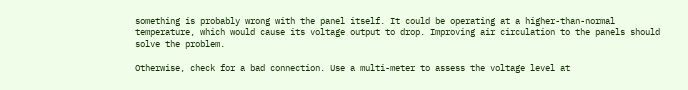something is probably wrong with the panel itself. It could be operating at a higher-than-normal temperature, which would cause its voltage output to drop. Improving air circulation to the panels should solve the problem.

Otherwise, check for a bad connection. Use a multi-meter to assess the voltage level at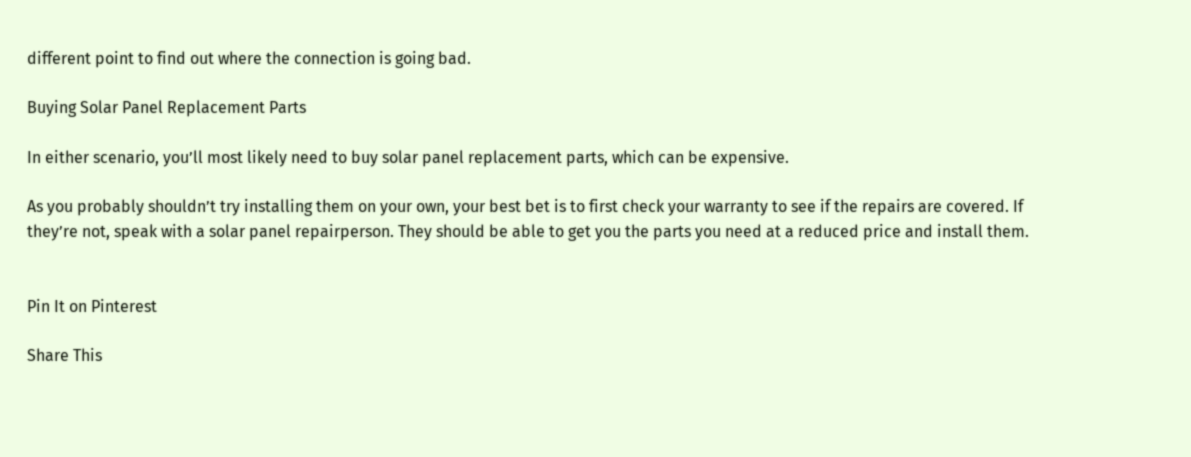different point to find out where the connection is going bad.

Buying Solar Panel Replacement Parts

In either scenario, you’ll most likely need to buy solar panel replacement parts, which can be expensive.

As you probably shouldn’t try installing them on your own, your best bet is to first check your warranty to see if the repairs are covered. If they’re not, speak with a solar panel repairperson. They should be able to get you the parts you need at a reduced price and install them.


Pin It on Pinterest

Share This